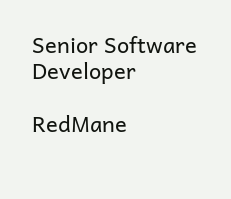Senior Software Developer

RedMane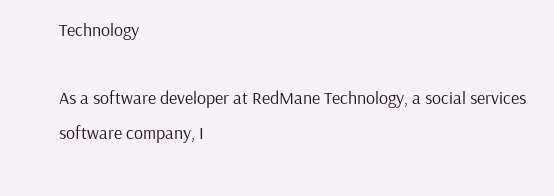Technology

As a software developer at RedMane Technology, a social services software company, I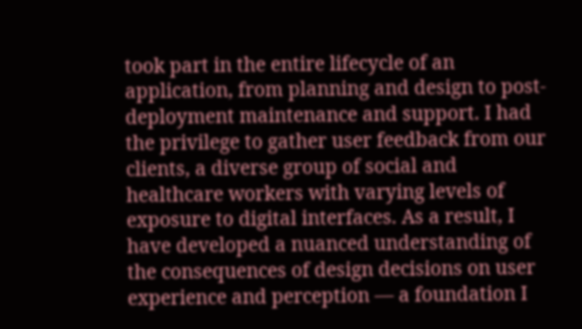took part in the entire lifecycle of an application, from planning and design to post-deployment maintenance and support. I had the privilege to gather user feedback from our clients, a diverse group of social and healthcare workers with varying levels of exposure to digital interfaces. As a result, I have developed a nuanced understanding of the consequences of design decisions on user experience and perception — a foundation I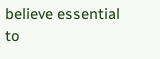believe essential to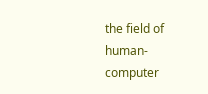the field of human-computer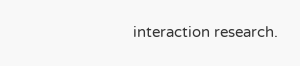interaction research.